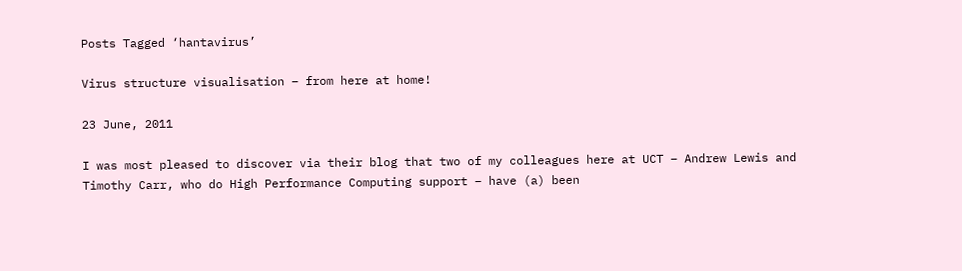Posts Tagged ‘hantavirus’

Virus structure visualisation – from here at home!

23 June, 2011

I was most pleased to discover via their blog that two of my colleagues here at UCT – Andrew Lewis and Timothy Carr, who do High Performance Computing support – have (a) been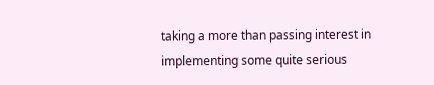taking a more than passing interest in implementing some quite serious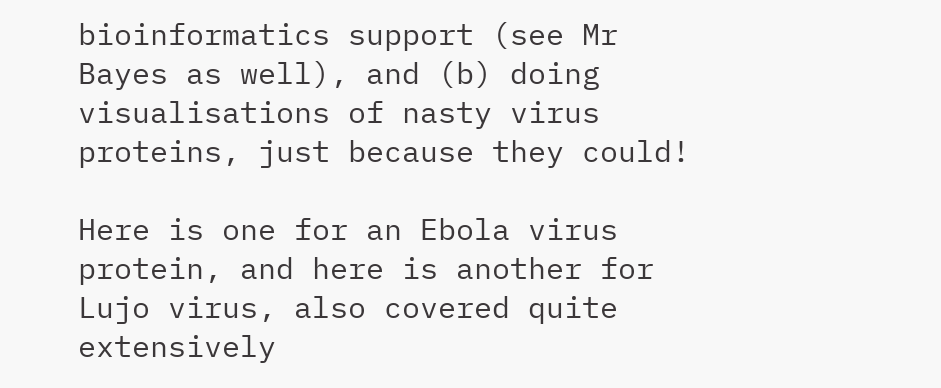bioinformatics support (see Mr Bayes as well), and (b) doing visualisations of nasty virus proteins, just because they could!

Here is one for an Ebola virus protein, and here is another for Lujo virus, also covered quite extensively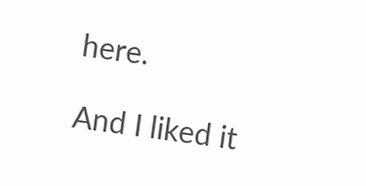here.

And I liked it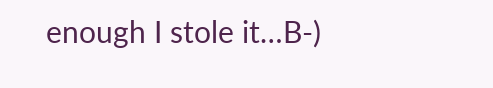enough I stole it…B-)